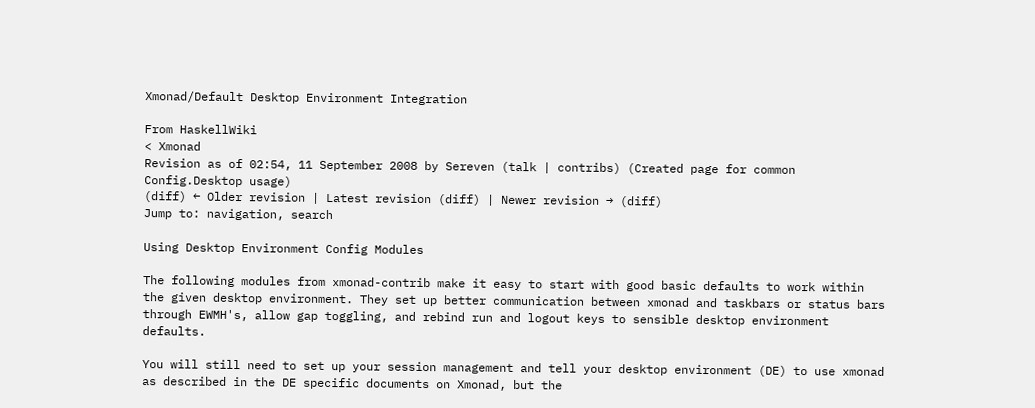Xmonad/Default Desktop Environment Integration

From HaskellWiki
< Xmonad
Revision as of 02:54, 11 September 2008 by Sereven (talk | contribs) (Created page for common Config.Desktop usage)
(diff) ← Older revision | Latest revision (diff) | Newer revision → (diff)
Jump to: navigation, search

Using Desktop Environment Config Modules

The following modules from xmonad-contrib make it easy to start with good basic defaults to work within the given desktop environment. They set up better communication between xmonad and taskbars or status bars through EWMH's, allow gap toggling, and rebind run and logout keys to sensible desktop environment defaults.

You will still need to set up your session management and tell your desktop environment (DE) to use xmonad as described in the DE specific documents on Xmonad, but the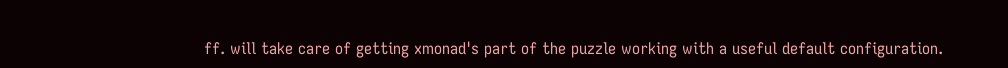ff. will take care of getting xmonad's part of the puzzle working with a useful default configuration.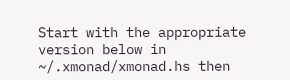Start with the appropriate version below in ~/.xmonad/xmonad.hs then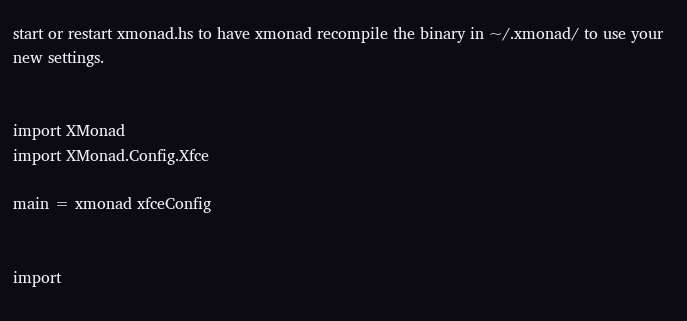start or restart xmonad.hs to have xmonad recompile the binary in ~/.xmonad/ to use your new settings.


import XMonad
import XMonad.Config.Xfce

main = xmonad xfceConfig


import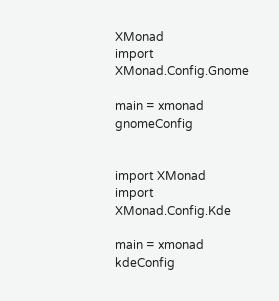XMonad
import XMonad.Config.Gnome

main = xmonad gnomeConfig


import XMonad
import XMonad.Config.Kde

main = xmonad kdeConfig